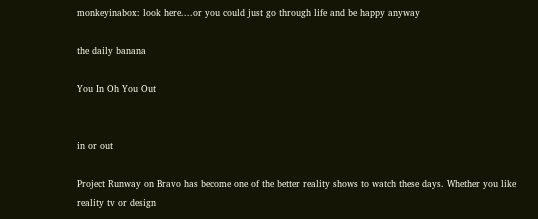monkeyinabox: look here....or you could just go through life and be happy anyway

the daily banana

You In Oh You Out


in or out

Project Runway on Bravo has become one of the better reality shows to watch these days. Whether you like reality tv or design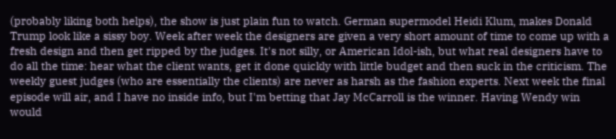(probably liking both helps), the show is just plain fun to watch. German supermodel Heidi Klum, makes Donald Trump look like a sissy boy. Week after week the designers are given a very short amount of time to come up with a fresh design and then get ripped by the judges. It's not silly, or American Idol-ish, but what real designers have to do all the time: hear what the client wants, get it done quickly with little budget and then suck in the criticism. The weekly guest judges (who are essentially the clients) are never as harsh as the fashion experts. Next week the final episode will air, and I have no inside info, but I'm betting that Jay McCarroll is the winner. Having Wendy win would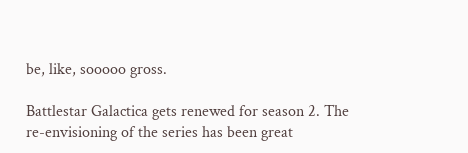be, like, sooooo gross.

Battlestar Galactica gets renewed for season 2. The re-envisioning of the series has been great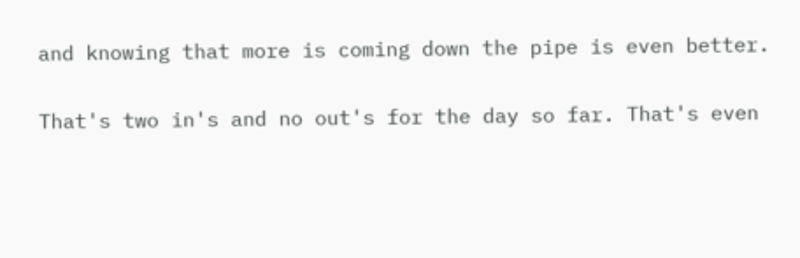and knowing that more is coming down the pipe is even better.

That's two in's and no out's for the day so far. That's even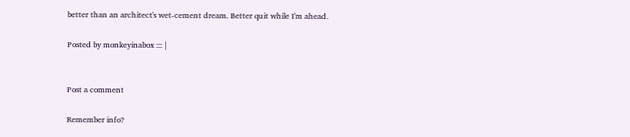better than an architect's wet-cement dream. Better quit while I'm ahead.

Posted by monkeyinabox ::: |


Post a comment

Remember info?